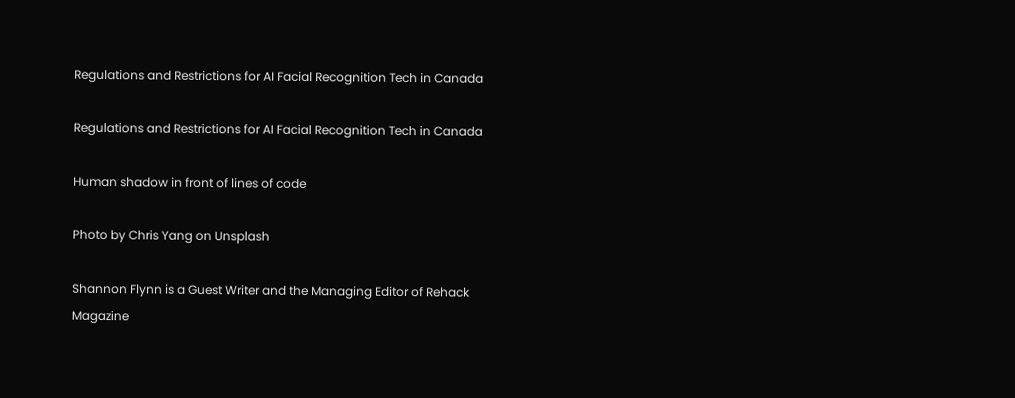Regulations and Restrictions for AI Facial Recognition Tech in Canada

Regulations and Restrictions for AI Facial Recognition Tech in Canada

Human shadow in front of lines of code

Photo by Chris Yang on Unsplash

Shannon Flynn is a Guest Writer and the Managing Editor of Rehack Magazine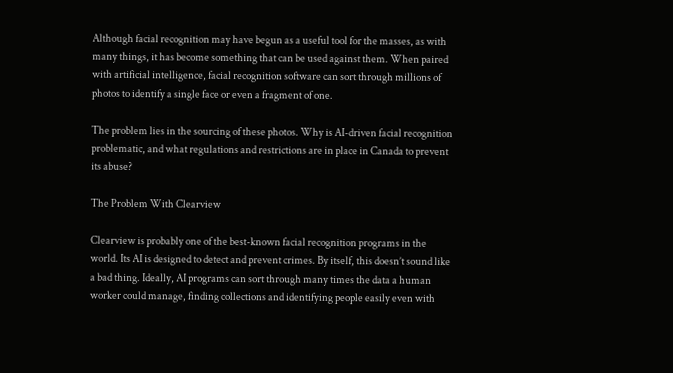Although facial recognition may have begun as a useful tool for the masses, as with many things, it has become something that can be used against them. When paired with artificial intelligence, facial recognition software can sort through millions of photos to identify a single face or even a fragment of one.

The problem lies in the sourcing of these photos. Why is AI-driven facial recognition problematic, and what regulations and restrictions are in place in Canada to prevent its abuse?

The Problem With Clearview

Clearview is probably one of the best-known facial recognition programs in the world. Its AI is designed to detect and prevent crimes. By itself, this doesn’t sound like a bad thing. Ideally, AI programs can sort through many times the data a human worker could manage, finding collections and identifying people easily even with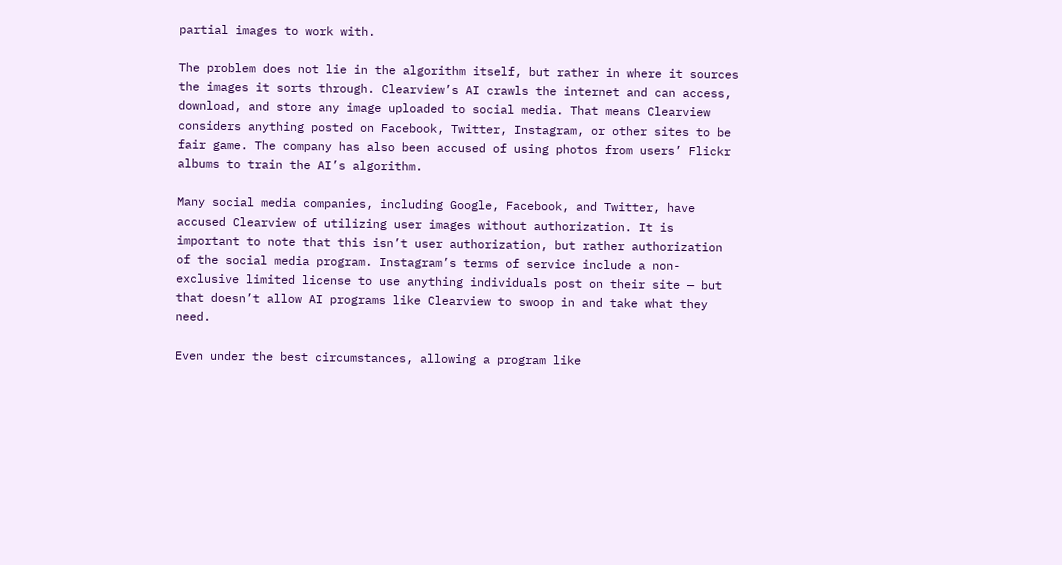partial images to work with.

The problem does not lie in the algorithm itself, but rather in where it sources the images it sorts through. Clearview’s AI crawls the internet and can access, download, and store any image uploaded to social media. That means Clearview considers anything posted on Facebook, Twitter, Instagram, or other sites to be fair game. The company has also been accused of using photos from users’ Flickr albums to train the AI’s algorithm.

Many social media companies, including Google, Facebook, and Twitter, have accused Clearview of utilizing user images without authorization. It is important to note that this isn’t user authorization, but rather authorization of the social media program. Instagram’s terms of service include a non-exclusive limited license to use anything individuals post on their site — but that doesn’t allow AI programs like Clearview to swoop in and take what they need.

Even under the best circumstances, allowing a program like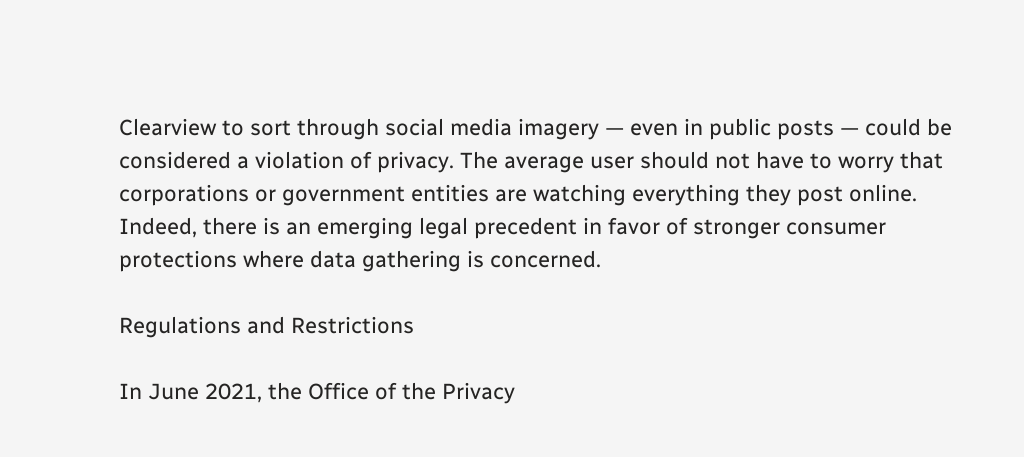Clearview to sort through social media imagery — even in public posts — could be considered a violation of privacy. The average user should not have to worry that corporations or government entities are watching everything they post online. Indeed, there is an emerging legal precedent in favor of stronger consumer protections where data gathering is concerned.

Regulations and Restrictions

In June 2021, the Office of the Privacy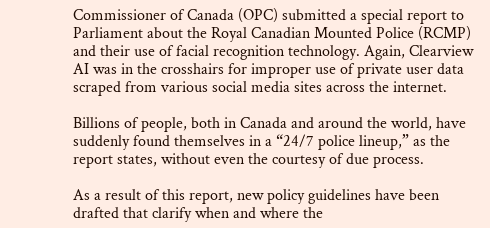Commissioner of Canada (OPC) submitted a special report to Parliament about the Royal Canadian Mounted Police (RCMP) and their use of facial recognition technology. Again, Clearview AI was in the crosshairs for improper use of private user data scraped from various social media sites across the internet.

Billions of people, both in Canada and around the world, have suddenly found themselves in a “24/7 police lineup,” as the report states, without even the courtesy of due process.

As a result of this report, new policy guidelines have been drafted that clarify when and where the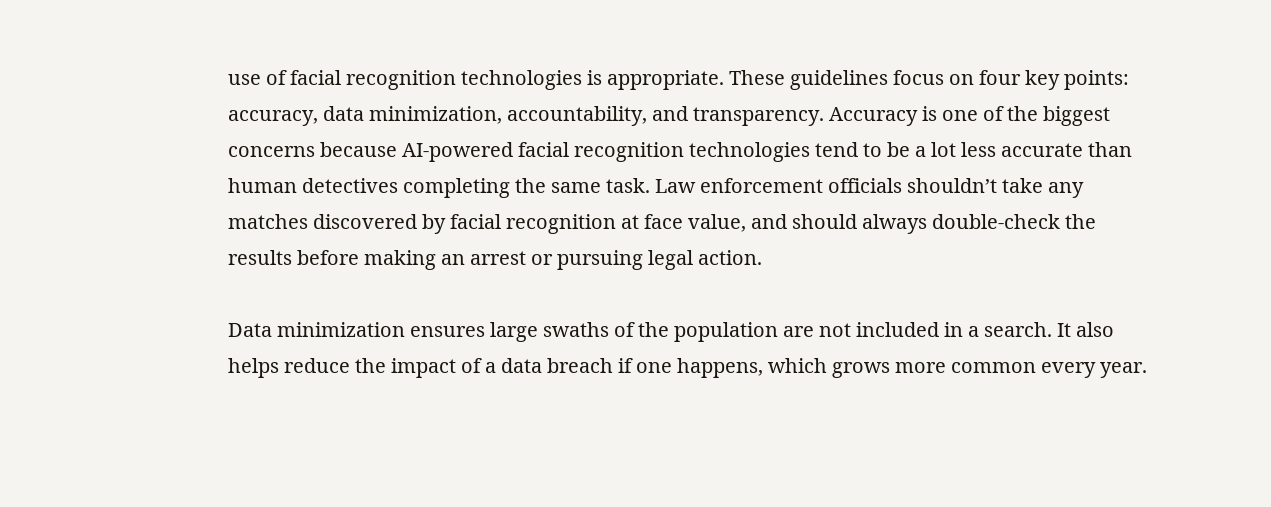use of facial recognition technologies is appropriate. These guidelines focus on four key points: accuracy, data minimization, accountability, and transparency. Accuracy is one of the biggest concerns because AI-powered facial recognition technologies tend to be a lot less accurate than human detectives completing the same task. Law enforcement officials shouldn’t take any matches discovered by facial recognition at face value, and should always double-check the results before making an arrest or pursuing legal action.

Data minimization ensures large swaths of the population are not included in a search. It also helps reduce the impact of a data breach if one happens, which grows more common every year.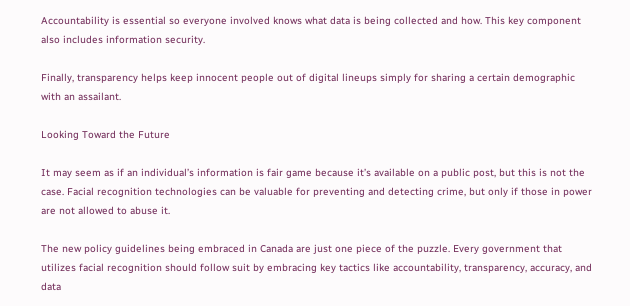Accountability is essential so everyone involved knows what data is being collected and how. This key component also includes information security.

Finally, transparency helps keep innocent people out of digital lineups simply for sharing a certain demographic with an assailant.

Looking Toward the Future

It may seem as if an individual’s information is fair game because it’s available on a public post, but this is not the case. Facial recognition technologies can be valuable for preventing and detecting crime, but only if those in power are not allowed to abuse it.

The new policy guidelines being embraced in Canada are just one piece of the puzzle. Every government that utilizes facial recognition should follow suit by embracing key tactics like accountability, transparency, accuracy, and data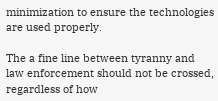minimization to ensure the technologies are used properly.

The a fine line between tyranny and law enforcement should not be crossed, regardless of how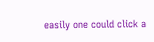easily one could click a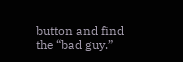button and find the “bad guy.”